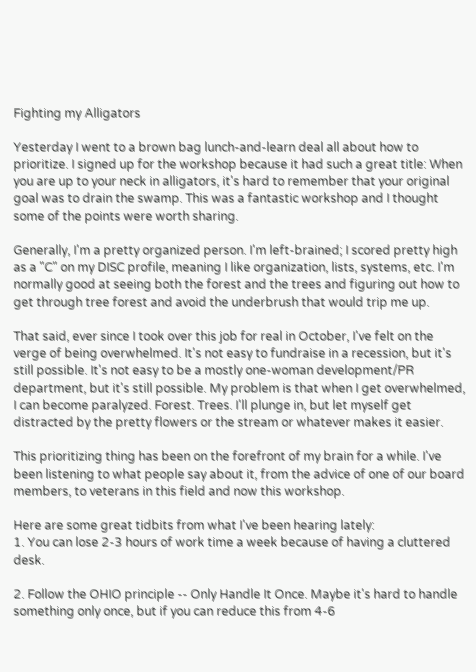Fighting my Alligators

Yesterday I went to a brown bag lunch-and-learn deal all about how to prioritize. I signed up for the workshop because it had such a great title: When you are up to your neck in alligators, it's hard to remember that your original goal was to drain the swamp. This was a fantastic workshop and I thought some of the points were worth sharing.

Generally, I'm a pretty organized person. I'm left-brained; I scored pretty high as a "C" on my DISC profile, meaning I like organization, lists, systems, etc. I'm normally good at seeing both the forest and the trees and figuring out how to get through tree forest and avoid the underbrush that would trip me up.

That said, ever since I took over this job for real in October, I've felt on the verge of being overwhelmed. It's not easy to fundraise in a recession, but it's still possible. It's not easy to be a mostly one-woman development/PR department, but it's still possible. My problem is that when I get overwhelmed, I can become paralyzed. Forest. Trees. I'll plunge in, but let myself get distracted by the pretty flowers or the stream or whatever makes it easier.

This prioritizing thing has been on the forefront of my brain for a while. I've been listening to what people say about it, from the advice of one of our board members, to veterans in this field and now this workshop.

Here are some great tidbits from what I've been hearing lately:
1. You can lose 2-3 hours of work time a week because of having a cluttered desk.

2. Follow the OHIO principle -- Only Handle It Once. Maybe it's hard to handle something only once, but if you can reduce this from 4-6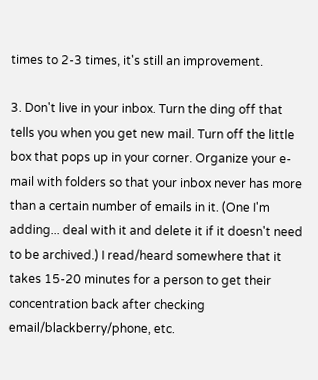times to 2-3 times, it's still an improvement.

3. Don't live in your inbox. Turn the ding off that tells you when you get new mail. Turn off the little box that pops up in your corner. Organize your e-mail with folders so that your inbox never has more than a certain number of emails in it. (One I'm adding... deal with it and delete it if it doesn't need to be archived.) I read/heard somewhere that it takes 15-20 minutes for a person to get their concentration back after checking email/blackberry/phone, etc.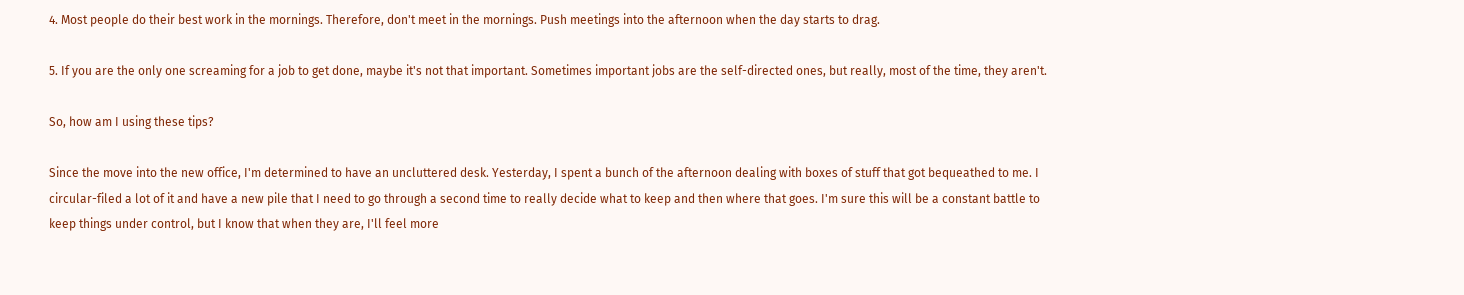4. Most people do their best work in the mornings. Therefore, don't meet in the mornings. Push meetings into the afternoon when the day starts to drag.

5. If you are the only one screaming for a job to get done, maybe it's not that important. Sometimes important jobs are the self-directed ones, but really, most of the time, they aren't.

So, how am I using these tips?

Since the move into the new office, I'm determined to have an uncluttered desk. Yesterday, I spent a bunch of the afternoon dealing with boxes of stuff that got bequeathed to me. I circular-filed a lot of it and have a new pile that I need to go through a second time to really decide what to keep and then where that goes. I'm sure this will be a constant battle to keep things under control, but I know that when they are, I'll feel more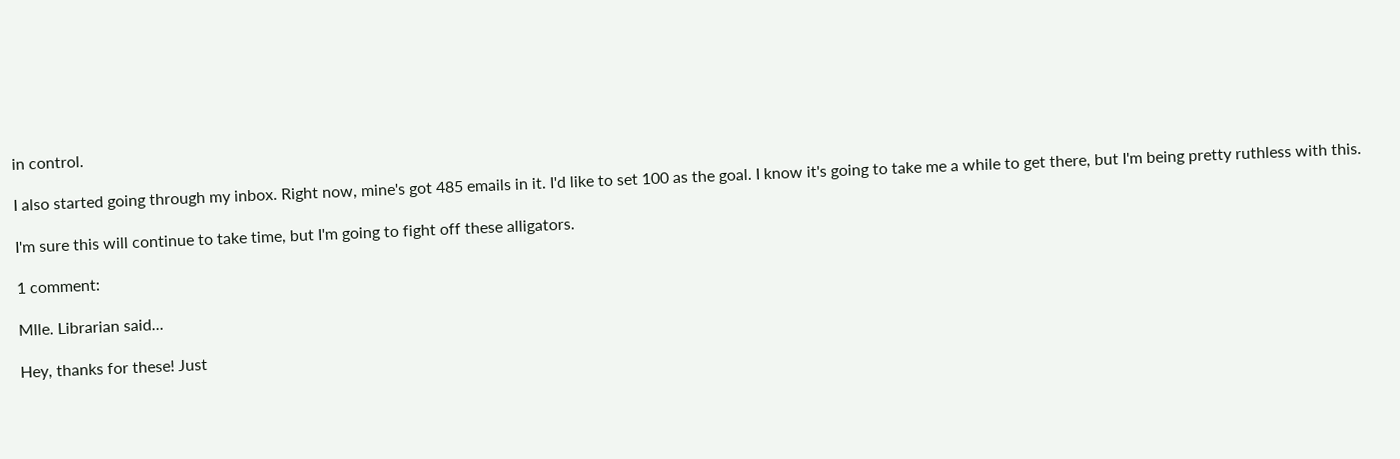in control.

I also started going through my inbox. Right now, mine's got 485 emails in it. I'd like to set 100 as the goal. I know it's going to take me a while to get there, but I'm being pretty ruthless with this.

I'm sure this will continue to take time, but I'm going to fight off these alligators.

1 comment:

Mlle. Librarian said...

Hey, thanks for these! Just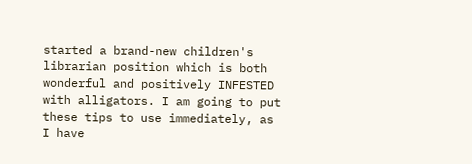started a brand-new children's librarian position which is both wonderful and positively INFESTED with alligators. I am going to put these tips to use immediately, as I have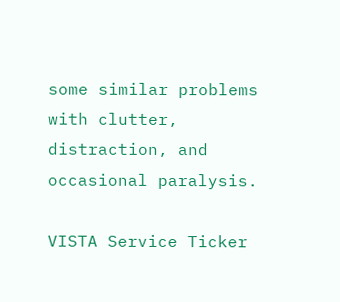some similar problems with clutter, distraction, and occasional paralysis.

VISTA Service Ticker